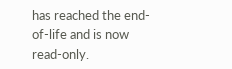has reached the end-of-life and is now read-only.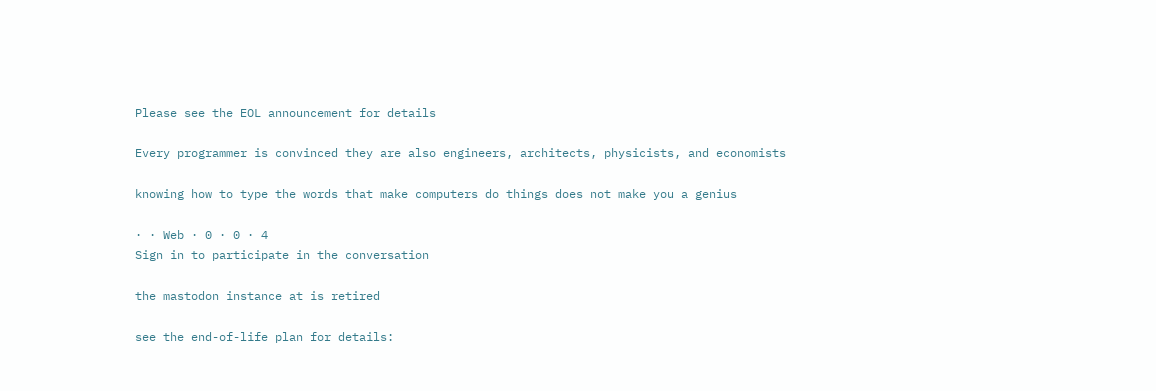Please see the EOL announcement for details

Every programmer is convinced they are also engineers, architects, physicists, and economists

knowing how to type the words that make computers do things does not make you a genius

· · Web · 0 · 0 · 4
Sign in to participate in the conversation

the mastodon instance at is retired

see the end-of-life plan for details: